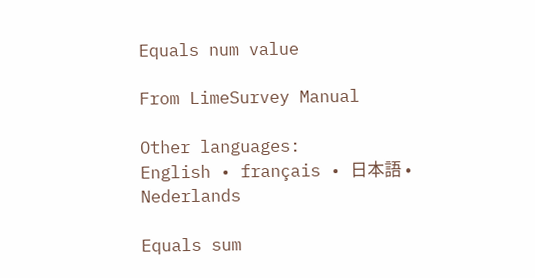Equals num value

From LimeSurvey Manual

Other languages:
English • français • 日本語 • Nederlands

Equals sum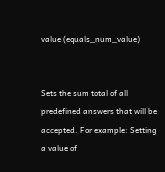value (equals_num_value)


Sets the sum total of all predefined answers that will be accepted. For example: Setting a value of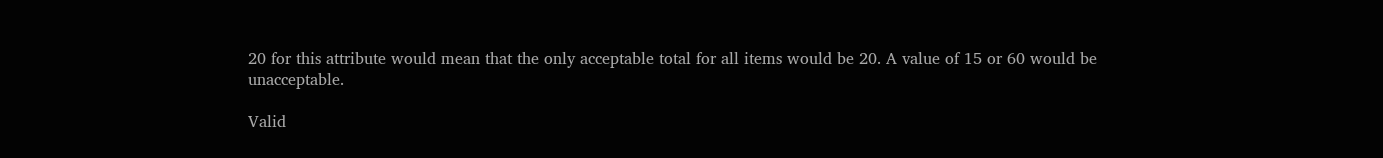20 for this attribute would mean that the only acceptable total for all items would be 20. A value of 15 or 60 would be unacceptable.

Valid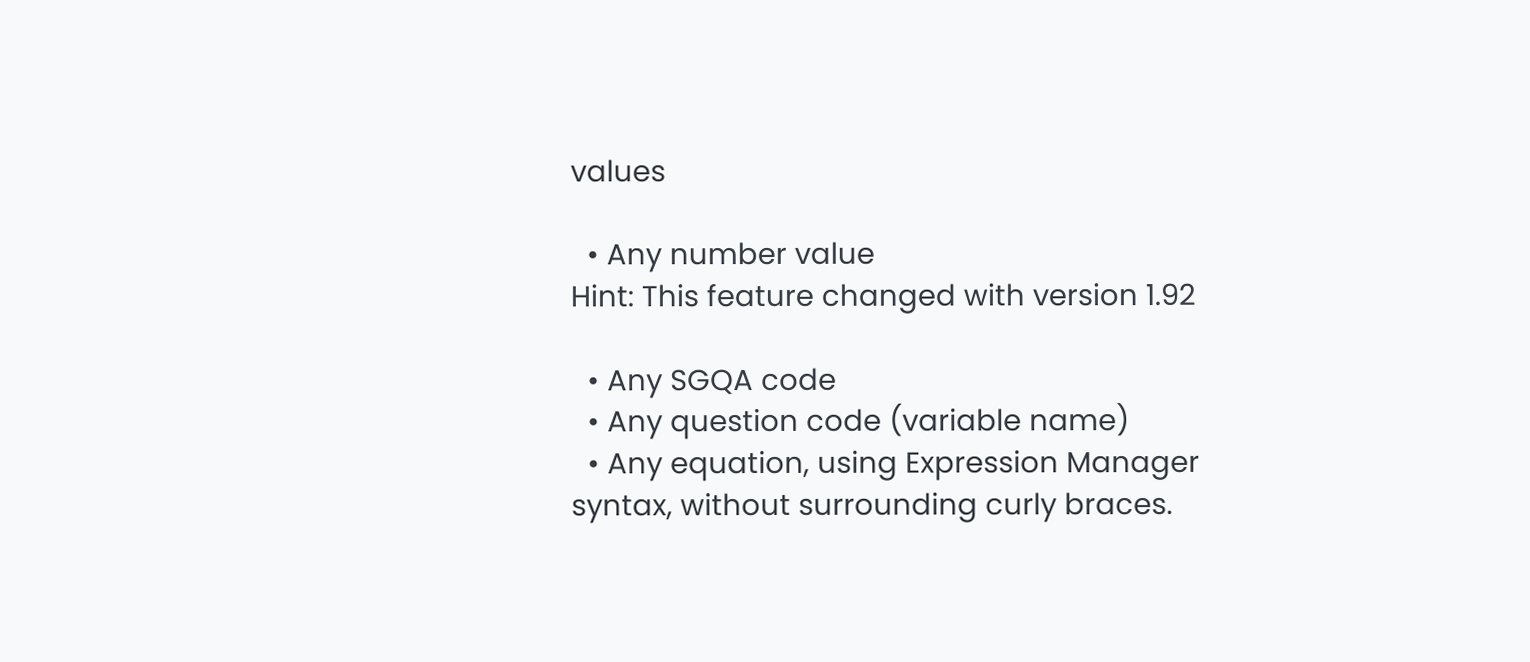values

  • Any number value
Hint: This feature changed with version 1.92

  • Any SGQA code
  • Any question code (variable name)
  • Any equation, using Expression Manager syntax, without surrounding curly braces.